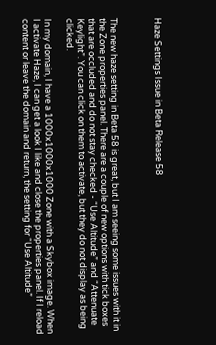Haze Settings Issue in Beta Release 58



The new haze setting in Beta 58 is great, but I am seeing some issues with it in the Zone properties panel. There are a couple of new options with tick boxes that are occluded and do not stay checked - “Use Altitude” and “Attenuate Keylight”. You can click on them to activate, but they do not display as being clicked.

In my domain, I have a 1000x1000x1000 Zone with a Skybox image. When I activate Haze, I can get a look I like and close the properties panel. If I reload content or leave the domain and return, the setting for “Use Altitude”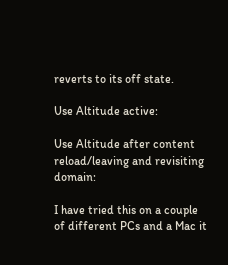reverts to its off state.

Use Altitude active:

Use Altitude after content reload/leaving and revisiting domain:

I have tried this on a couple of different PCs and a Mac it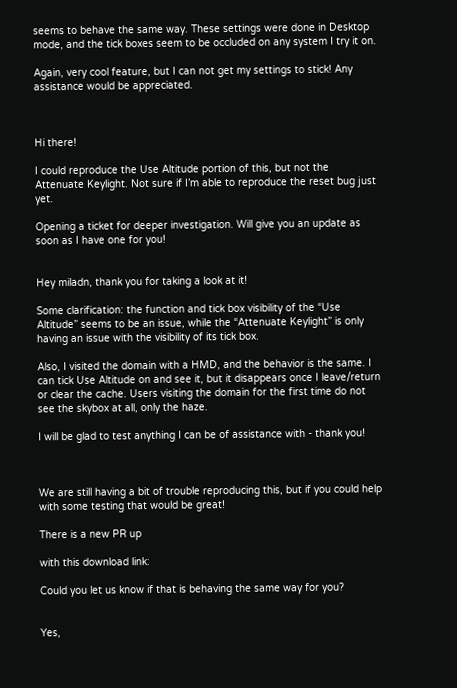seems to behave the same way. These settings were done in Desktop mode, and the tick boxes seem to be occluded on any system I try it on.

Again, very cool feature, but I can not get my settings to stick! Any assistance would be appreciated.



Hi there!

I could reproduce the Use Altitude portion of this, but not the Attenuate Keylight. Not sure if I’m able to reproduce the reset bug just yet.

Opening a ticket for deeper investigation. Will give you an update as soon as I have one for you!


Hey miladn, thank you for taking a look at it!

Some clarification: the function and tick box visibility of the “Use Altitude” seems to be an issue, while the “Attenuate Keylight” is only having an issue with the visibility of its tick box.

Also, I visited the domain with a HMD, and the behavior is the same. I can tick Use Altitude on and see it, but it disappears once I leave/return or clear the cache. Users visiting the domain for the first time do not see the skybox at all, only the haze.

I will be glad to test anything I can be of assistance with - thank you!



We are still having a bit of trouble reproducing this, but if you could help with some testing that would be great!

There is a new PR up

with this download link:

Could you let us know if that is behaving the same way for you?


Yes,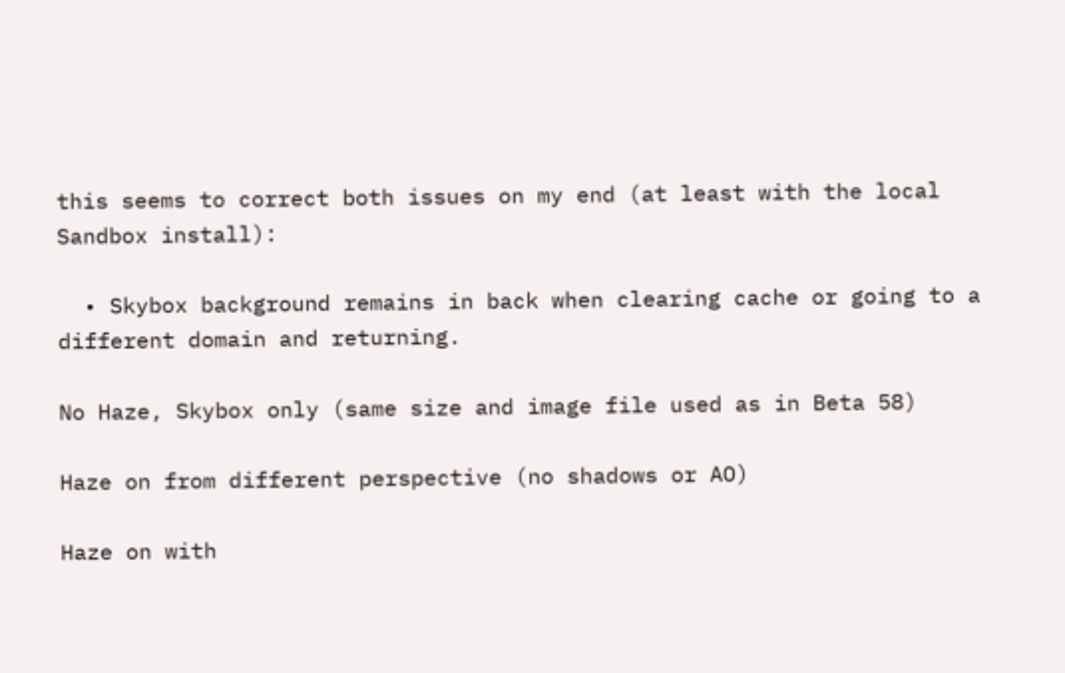this seems to correct both issues on my end (at least with the local Sandbox install):

  • Skybox background remains in back when clearing cache or going to a different domain and returning.

No Haze, Skybox only (same size and image file used as in Beta 58)

Haze on from different perspective (no shadows or AO)

Haze on with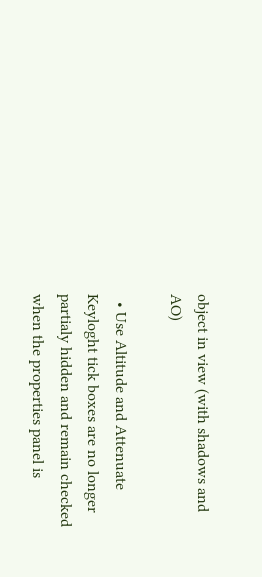object in view (with shadows and AO)

  • Use Altitude and Attenuate Keyloght tick boxes are no longer partialy hidden and remain checked when the properties panel is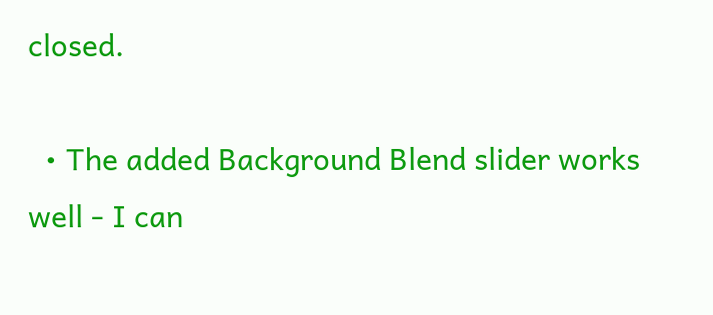closed.

  • The added Background Blend slider works well - I can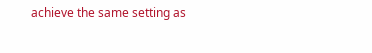achieve the same setting as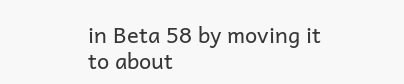in Beta 58 by moving it to about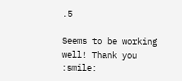.5

Seems to be working well! Thank you :smile: